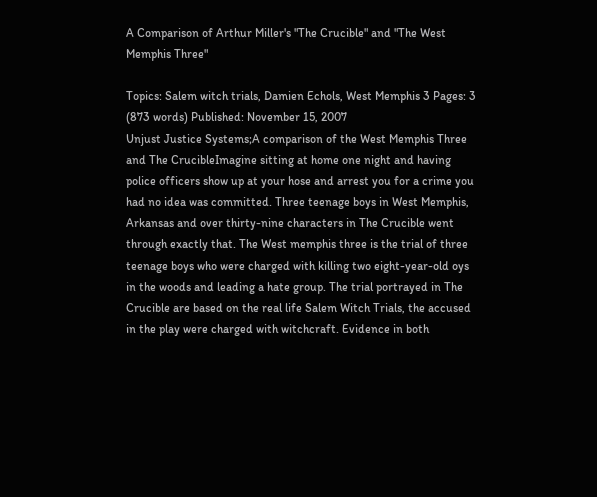A Comparison of Arthur Miller's "The Crucible" and "The West Memphis Three"

Topics: Salem witch trials, Damien Echols, West Memphis 3 Pages: 3 (873 words) Published: November 15, 2007
Unjust Justice Systems;A comparison of the West Memphis Three and The CrucibleImagine sitting at home one night and having police officers show up at your hose and arrest you for a crime you had no idea was committed. Three teenage boys in West Memphis, Arkansas and over thirty-nine characters in The Crucible went through exactly that. The West memphis three is the trial of three teenage boys who were charged with killing two eight-year-old oys in the woods and leading a hate group. The trial portrayed in The Crucible are based on the real life Salem Witch Trials, the accused in the play were charged with witchcraft. Evidence in both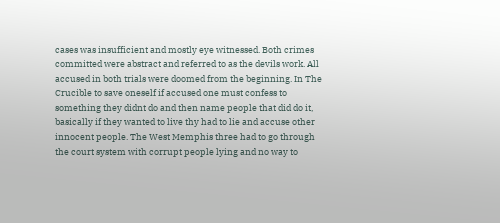cases was insufficient and mostly eye witnessed. Both crimes committed were abstract and referred to as the devils work. All accused in both trials were doomed from the beginning. In The Crucible to save oneself if accused one must confess to something they didnt do and then name people that did do it, basically if they wanted to live thy had to lie and accuse other innocent people. The West Memphis three had to go through the court system with corrupt people lying and no way to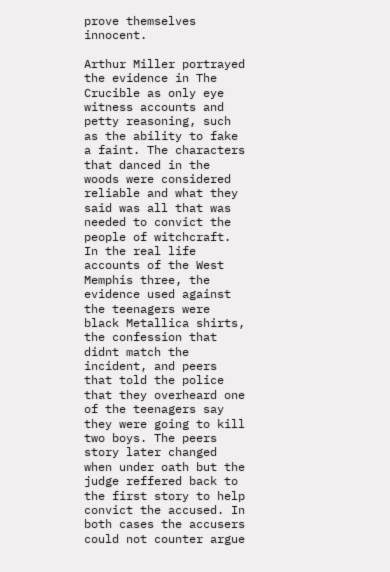prove themselves innocent.

Arthur Miller portrayed the evidence in The Crucible as only eye witness accounts and petty reasoning, such as the ability to fake a faint. The characters that danced in the woods were considered reliable and what they said was all that was needed to convict the people of witchcraft. In the real life accounts of the West Memphis three, the evidence used against the teenagers were black Metallica shirts, the confession that didnt match the incident, and peers that told the police that they overheard one of the teenagers say they were going to kill two boys. The peers story later changed when under oath but the judge reffered back to the first story to help convict the accused. In both cases the accusers could not counter argue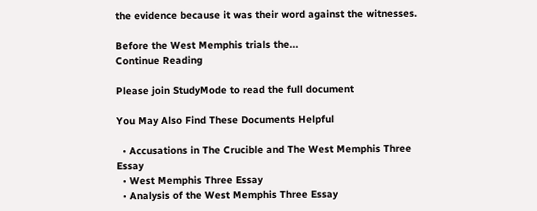the evidence because it was their word against the witnesses.

Before the West Memphis trials the...
Continue Reading

Please join StudyMode to read the full document

You May Also Find These Documents Helpful

  • Accusations in The Crucible and The West Memphis Three Essay
  • West Memphis Three Essay
  • Analysis of the West Memphis Three Essay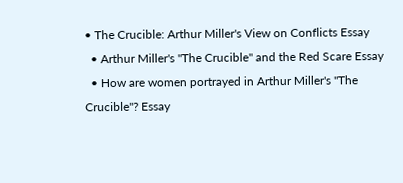• The Crucible: Arthur Miller's View on Conflicts Essay
  • Arthur Miller's "The Crucible" and the Red Scare Essay
  • How are women portrayed in Arthur Miller's "The Crucible"? Essay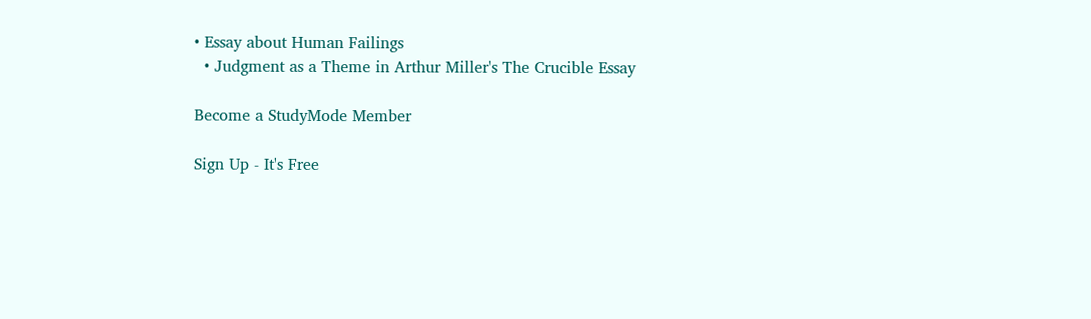• Essay about Human Failings
  • Judgment as a Theme in Arthur Miller's The Crucible Essay

Become a StudyMode Member

Sign Up - It's Free